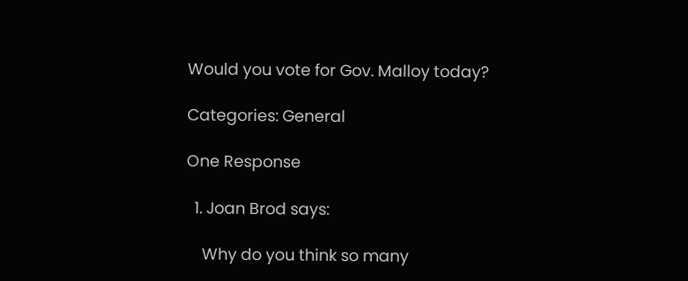Would you vote for Gov. Malloy today?

Categories: General

One Response

  1. Joan Brod says:

    Why do you think so many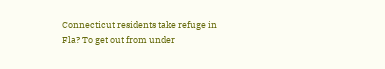Connecticut residents take refuge in Fla? To get out from under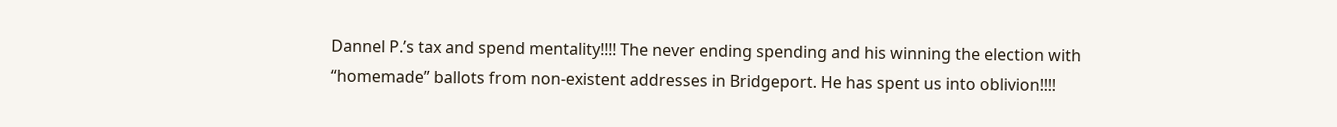Dannel P.’s tax and spend mentality!!!! The never ending spending and his winning the election with “homemade” ballots from non-existent addresses in Bridgeport. He has spent us into oblivion!!!!